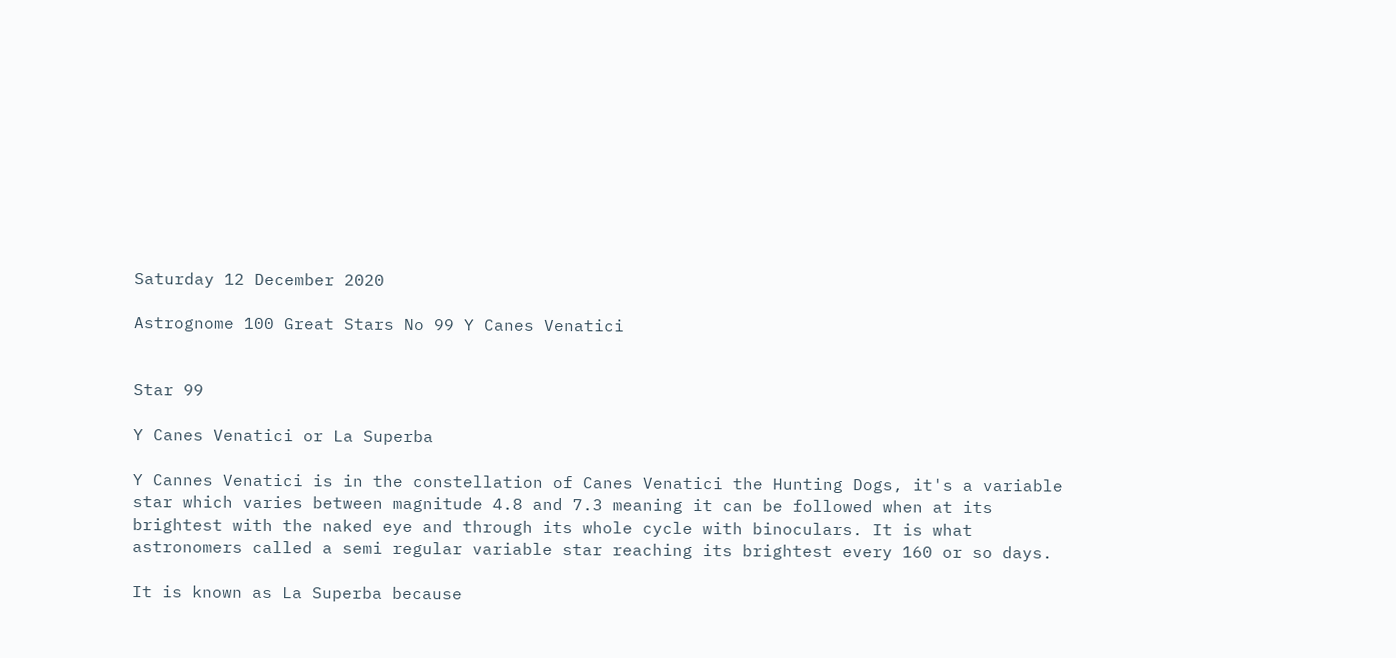Saturday 12 December 2020

Astrognome 100 Great Stars No 99 Y Canes Venatici


Star 99

Y Canes Venatici or La Superba

Y Cannes Venatici is in the constellation of Canes Venatici the Hunting Dogs, it's a variable star which varies between magnitude 4.8 and 7.3 meaning it can be followed when at its brightest with the naked eye and through its whole cycle with binoculars. It is what astronomers called a semi regular variable star reaching its brightest every 160 or so days.

It is known as La Superba because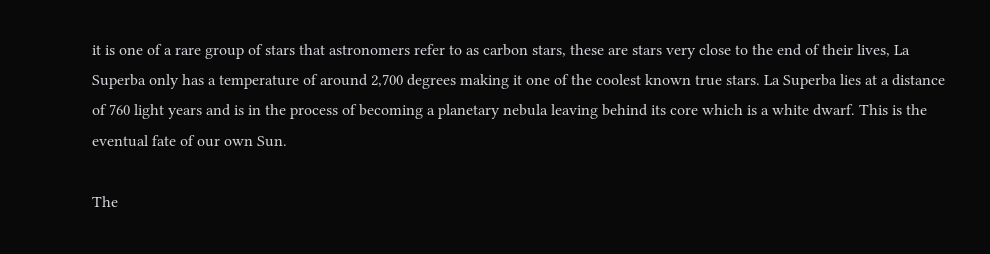it is one of a rare group of stars that astronomers refer to as carbon stars, these are stars very close to the end of their lives, La Superba only has a temperature of around 2,700 degrees making it one of the coolest known true stars. La Superba lies at a distance of 760 light years and is in the process of becoming a planetary nebula leaving behind its core which is a white dwarf. This is the eventual fate of our own Sun.

The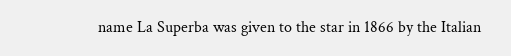name La Superba was given to the star in 1866 by the Italian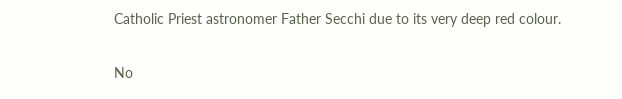Catholic Priest astronomer Father Secchi due to its very deep red colour.

No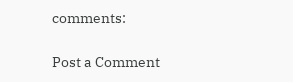comments:

Post a Comment